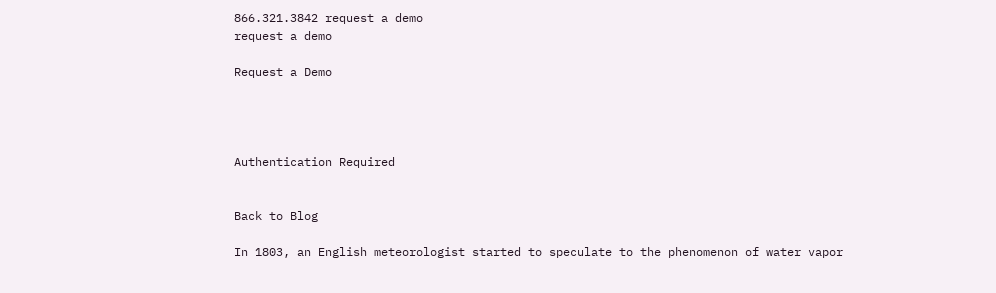866.321.3842 request a demo
request a demo

Request a Demo




Authentication Required


Back to Blog

In 1803, an English meteorologist started to speculate to the phenomenon of water vapor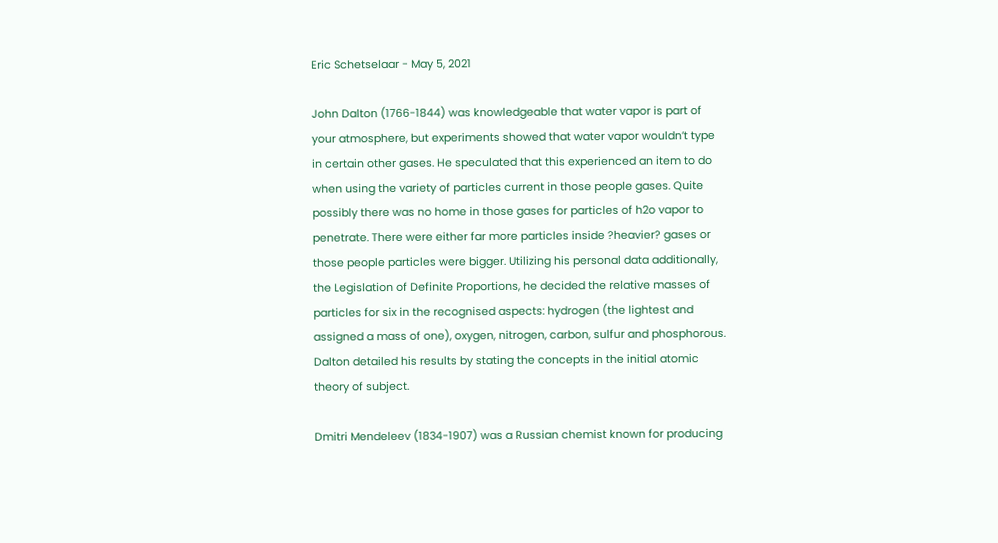Eric Schetselaar - May 5, 2021

John Dalton (1766-1844) was knowledgeable that water vapor is part of your atmosphere, but experiments showed that water vapor wouldn’t type in certain other gases. He speculated that this experienced an item to do when using the variety of particles current in those people gases. Quite possibly there was no home in those gases for particles of h2o vapor to penetrate. There were either far more particles inside ?heavier? gases or those people particles were bigger. Utilizing his personal data additionally, the Legislation of Definite Proportions, he decided the relative masses of particles for six in the recognised aspects: hydrogen (the lightest and assigned a mass of one), oxygen, nitrogen, carbon, sulfur and phosphorous. Dalton detailed his results by stating the concepts in the initial atomic theory of subject.

Dmitri Mendeleev (1834-1907) was a Russian chemist known for producing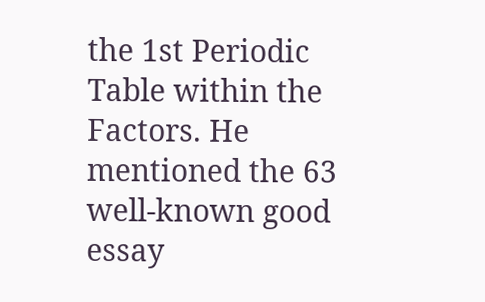the 1st Periodic Table within the Factors. He mentioned the 63 well-known good essay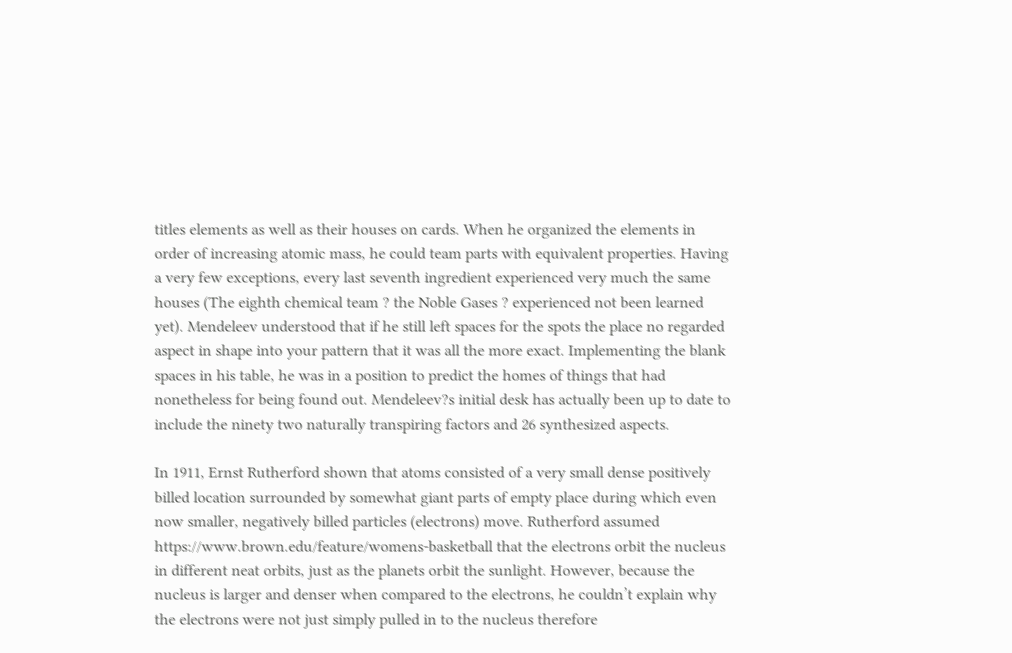titles elements as well as their houses on cards. When he organized the elements in order of increasing atomic mass, he could team parts with equivalent properties. Having a very few exceptions, every last seventh ingredient experienced very much the same houses (The eighth chemical team ? the Noble Gases ? experienced not been learned yet). Mendeleev understood that if he still left spaces for the spots the place no regarded aspect in shape into your pattern that it was all the more exact. Implementing the blank spaces in his table, he was in a position to predict the homes of things that had nonetheless for being found out. Mendeleev?s initial desk has actually been up to date to include the ninety two naturally transpiring factors and 26 synthesized aspects.

In 1911, Ernst Rutherford shown that atoms consisted of a very small dense positively billed location surrounded by somewhat giant parts of empty place during which even now smaller, negatively billed particles (electrons) move. Rutherford assumed https://www.brown.edu/feature/womens-basketball that the electrons orbit the nucleus in different neat orbits, just as the planets orbit the sunlight. However, because the nucleus is larger and denser when compared to the electrons, he couldn’t explain why the electrons were not just simply pulled in to the nucleus therefore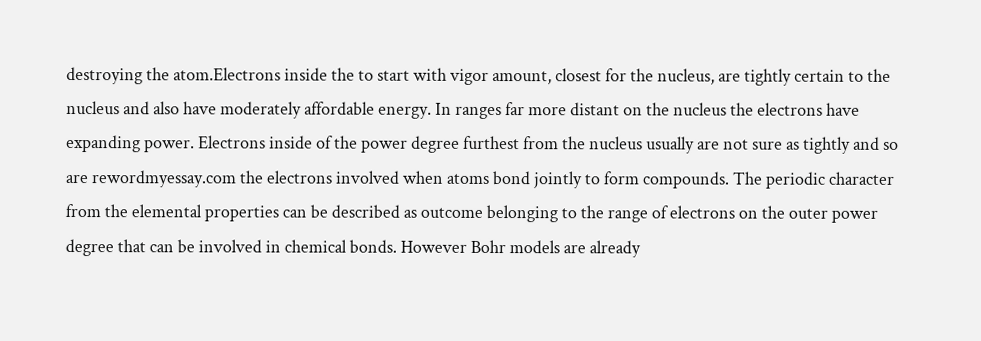destroying the atom.Electrons inside the to start with vigor amount, closest for the nucleus, are tightly certain to the nucleus and also have moderately affordable energy. In ranges far more distant on the nucleus the electrons have expanding power. Electrons inside of the power degree furthest from the nucleus usually are not sure as tightly and so are rewordmyessay.com the electrons involved when atoms bond jointly to form compounds. The periodic character from the elemental properties can be described as outcome belonging to the range of electrons on the outer power degree that can be involved in chemical bonds. However Bohr models are already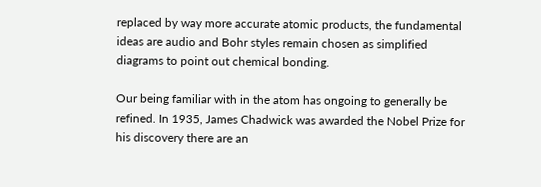replaced by way more accurate atomic products, the fundamental ideas are audio and Bohr styles remain chosen as simplified diagrams to point out chemical bonding.

Our being familiar with in the atom has ongoing to generally be refined. In 1935, James Chadwick was awarded the Nobel Prize for his discovery there are an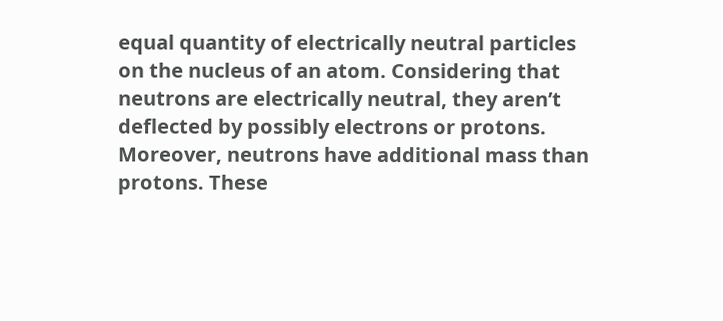equal quantity of electrically neutral particles on the nucleus of an atom. Considering that neutrons are electrically neutral, they aren’t deflected by possibly electrons or protons. Moreover, neutrons have additional mass than protons. These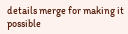details merge for making it possible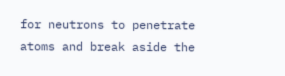for neutrons to penetrate atoms and break aside the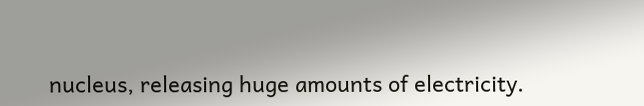nucleus, releasing huge amounts of electricity.